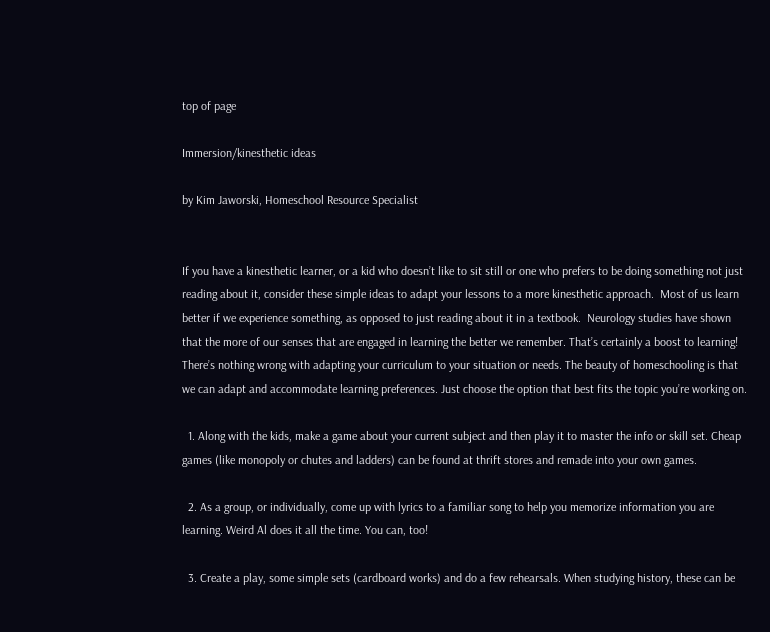top of page

Immersion/kinesthetic ideas

by Kim Jaworski, Homeschool Resource Specialist


If you have a kinesthetic learner, or a kid who doesn’t like to sit still or one who prefers to be doing something not just reading about it, consider these simple ideas to adapt your lessons to a more kinesthetic approach.  Most of us learn better if we experience something, as opposed to just reading about it in a textbook.  Neurology studies have shown that the more of our senses that are engaged in learning the better we remember. That’s certainly a boost to learning! There’s nothing wrong with adapting your curriculum to your situation or needs. The beauty of homeschooling is that we can adapt and accommodate learning preferences. Just choose the option that best fits the topic you’re working on.

  1. Along with the kids, make a game about your current subject and then play it to master the info or skill set. Cheap games (like monopoly or chutes and ladders) can be found at thrift stores and remade into your own games.

  2. As a group, or individually, come up with lyrics to a familiar song to help you memorize information you are learning. Weird Al does it all the time. You can, too!

  3. Create a play, some simple sets (cardboard works) and do a few rehearsals. When studying history, these can be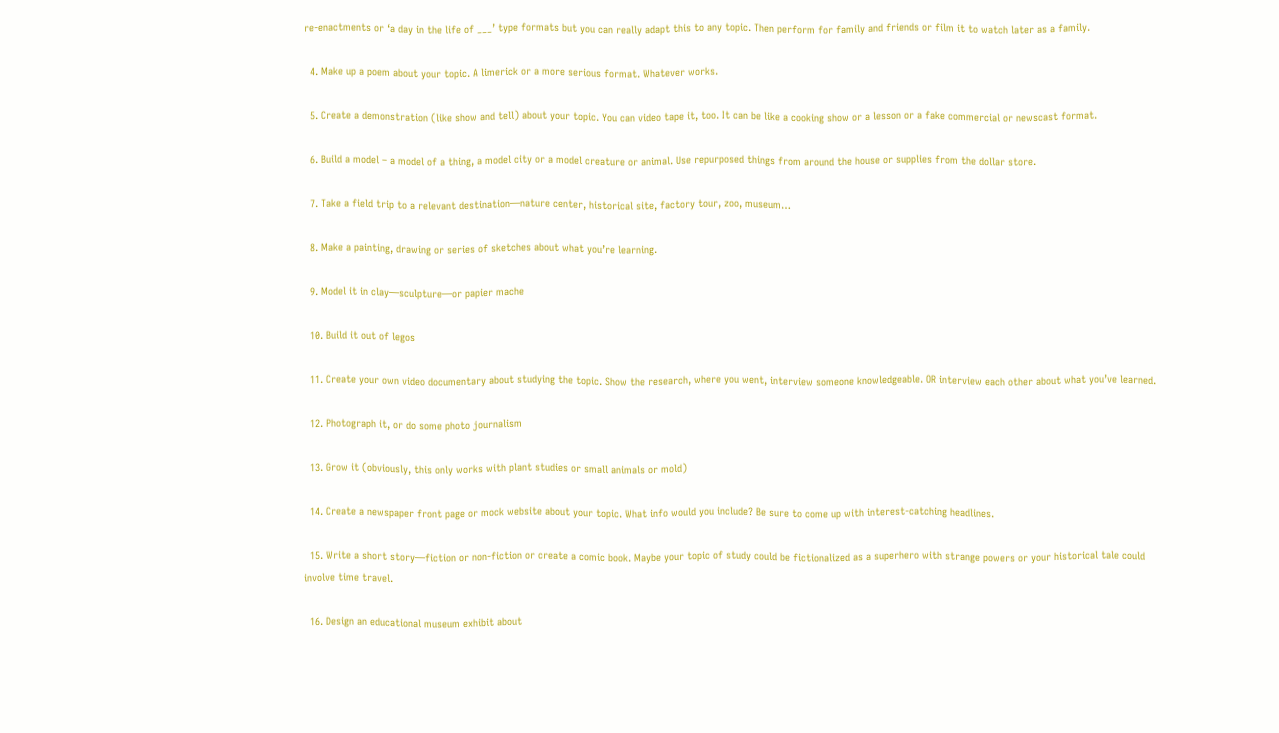re-enactments or ‘a day in the life of ___’ type formats but you can really adapt this to any topic. Then perform for family and friends or film it to watch later as a family.

  4. Make up a poem about your topic. A limerick or a more serious format. Whatever works.

  5. Create a demonstration (like show and tell) about your topic. You can video tape it, too. It can be like a cooking show or a lesson or a fake commercial or newscast format.

  6. Build a model – a model of a thing, a model city or a model creature or animal. Use repurposed things from around the house or supplies from the dollar store.

  7. Take a field trip to a relevant destination—nature center, historical site, factory tour, zoo, museum…

  8. Make a painting, drawing or series of sketches about what you’re learning.

  9. Model it in clay—sculpture—or papier mache

  10. Build it out of legos

  11. Create your own video documentary about studying the topic. Show the research, where you went, interview someone knowledgeable. OR interview each other about what you’ve learned.

  12. Photograph it, or do some photo journalism

  13. Grow it (obviously, this only works with plant studies or small animals or mold)

  14. Create a newspaper front page or mock website about your topic. What info would you include? Be sure to come up with interest-catching headlines.

  15. Write a short story—fiction or non-fiction or create a comic book. Maybe your topic of study could be fictionalized as a superhero with strange powers or your historical tale could involve time travel.

  16. Design an educational museum exhibit about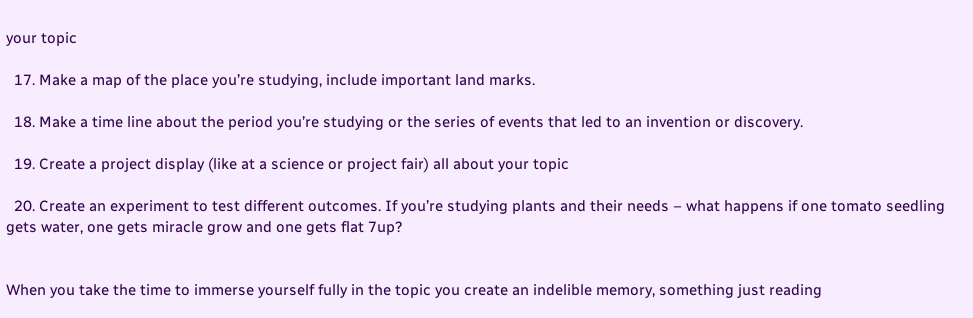your topic

  17. Make a map of the place you’re studying, include important land marks.

  18. Make a time line about the period you’re studying or the series of events that led to an invention or discovery.

  19. Create a project display (like at a science or project fair) all about your topic

  20. Create an experiment to test different outcomes. If you’re studying plants and their needs – what happens if one tomato seedling gets water, one gets miracle grow and one gets flat 7up?


When you take the time to immerse yourself fully in the topic you create an indelible memory, something just reading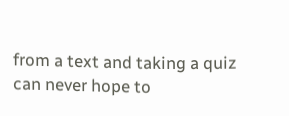from a text and taking a quiz can never hope to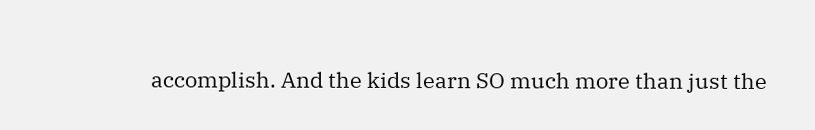accomplish. And the kids learn SO much more than just the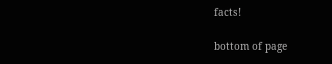facts!

bottom of page